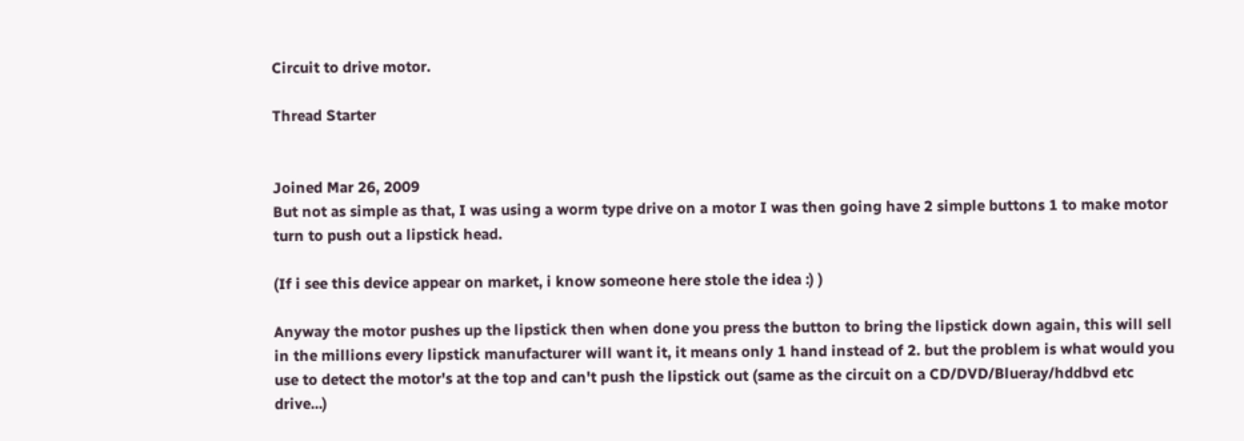Circuit to drive motor.

Thread Starter


Joined Mar 26, 2009
But not as simple as that, I was using a worm type drive on a motor I was then going have 2 simple buttons 1 to make motor turn to push out a lipstick head.

(If i see this device appear on market, i know someone here stole the idea :) )

Anyway the motor pushes up the lipstick then when done you press the button to bring the lipstick down again, this will sell in the millions every lipstick manufacturer will want it, it means only 1 hand instead of 2. but the problem is what would you use to detect the motor's at the top and can't push the lipstick out (same as the circuit on a CD/DVD/Blueray/hddbvd etc drive...)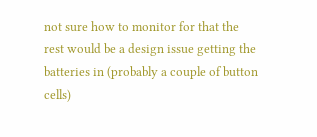not sure how to monitor for that the rest would be a design issue getting the batteries in (probably a couple of button cells)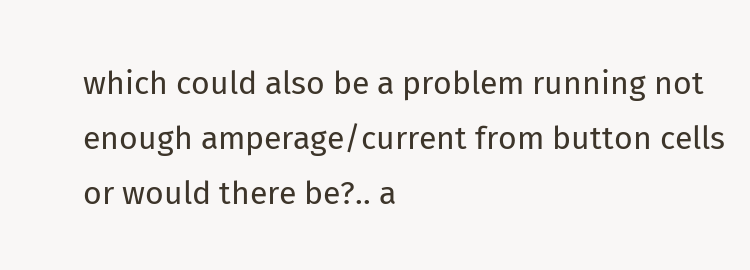which could also be a problem running not enough amperage/current from button cells or would there be?.. a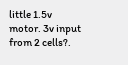little 1.5v motor. 3v input from 2 cells?.